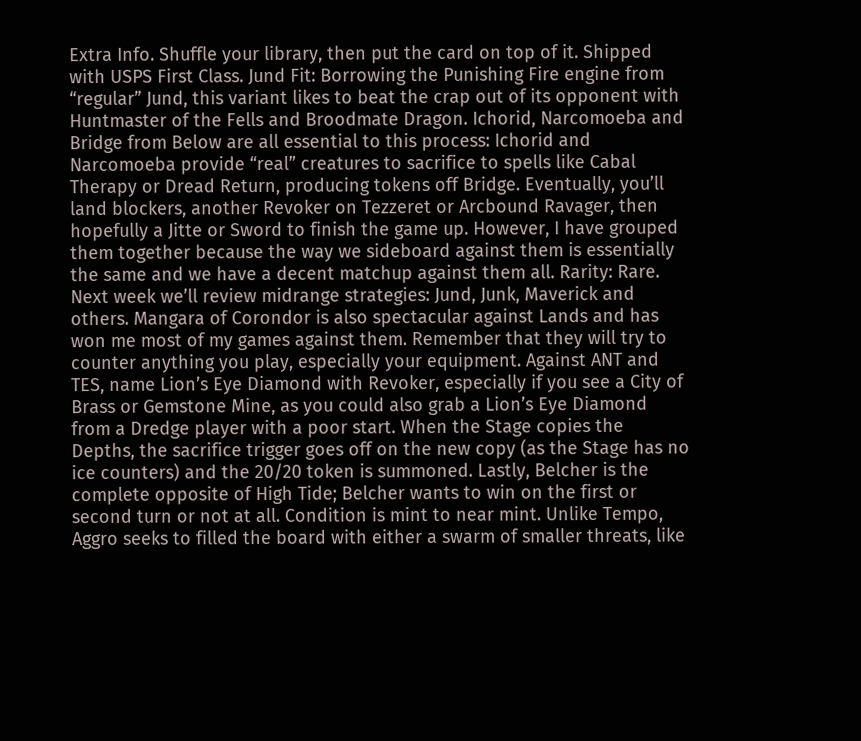Extra Info. Shuffle your library, then put the card on top of it. Shipped with USPS First Class. Jund Fit: Borrowing the Punishing Fire engine from “regular” Jund, this variant likes to beat the crap out of its opponent with Huntmaster of the Fells and Broodmate Dragon. Ichorid, Narcomoeba and Bridge from Below are all essential to this process: Ichorid and Narcomoeba provide “real” creatures to sacrifice to spells like Cabal Therapy or Dread Return, producing tokens off Bridge. Eventually, you’ll land blockers, another Revoker on Tezzeret or Arcbound Ravager, then hopefully a Jitte or Sword to finish the game up. However, I have grouped them together because the way we sideboard against them is essentially the same and we have a decent matchup against them all. Rarity: Rare. Next week we’ll review midrange strategies: Jund, Junk, Maverick and others. Mangara of Corondor is also spectacular against Lands and has won me most of my games against them. Remember that they will try to counter anything you play, especially your equipment. Against ANT and TES, name Lion’s Eye Diamond with Revoker, especially if you see a City of Brass or Gemstone Mine, as you could also grab a Lion’s Eye Diamond from a Dredge player with a poor start. When the Stage copies the Depths, the sacrifice trigger goes off on the new copy (as the Stage has no ice counters) and the 20/20 token is summoned. Lastly, Belcher is the complete opposite of High Tide; Belcher wants to win on the first or second turn or not at all. Condition is mint to near mint. Unlike Tempo, Aggro seeks to filled the board with either a swarm of smaller threats, like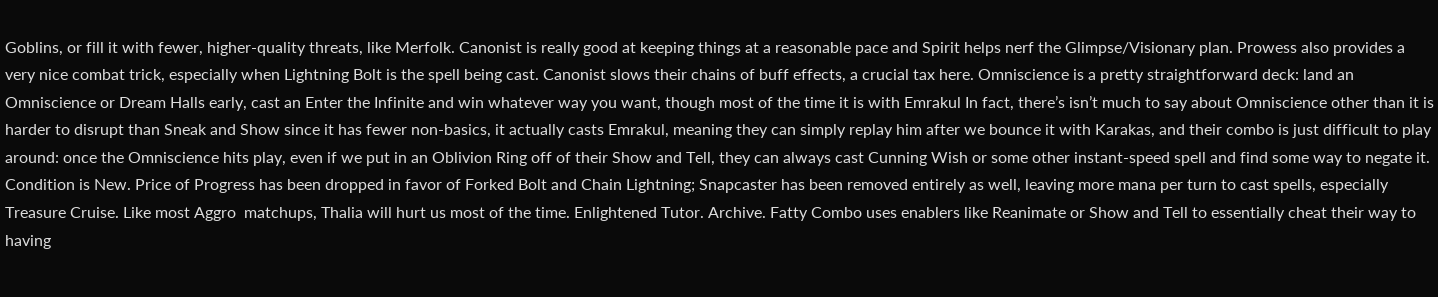Goblins, or fill it with fewer, higher-quality threats, like Merfolk. Canonist is really good at keeping things at a reasonable pace and Spirit helps nerf the Glimpse/Visionary plan. Prowess also provides a very nice combat trick, especially when Lightning Bolt is the spell being cast. Canonist slows their chains of buff effects, a crucial tax here. Omniscience is a pretty straightforward deck: land an Omniscience or Dream Halls early, cast an Enter the Infinite and win whatever way you want, though most of the time it is with Emrakul In fact, there’s isn’t much to say about Omniscience other than it is harder to disrupt than Sneak and Show since it has fewer non-basics, it actually casts Emrakul, meaning they can simply replay him after we bounce it with Karakas, and their combo is just difficult to play around: once the Omniscience hits play, even if we put in an Oblivion Ring off of their Show and Tell, they can always cast Cunning Wish or some other instant-speed spell and find some way to negate it. Condition is New. Price of Progress has been dropped in favor of Forked Bolt and Chain Lightning; Snapcaster has been removed entirely as well, leaving more mana per turn to cast spells, especially Treasure Cruise. Like most Aggro  matchups, Thalia will hurt us most of the time. Enlightened Tutor. Archive. Fatty Combo uses enablers like Reanimate or Show and Tell to essentially cheat their way to having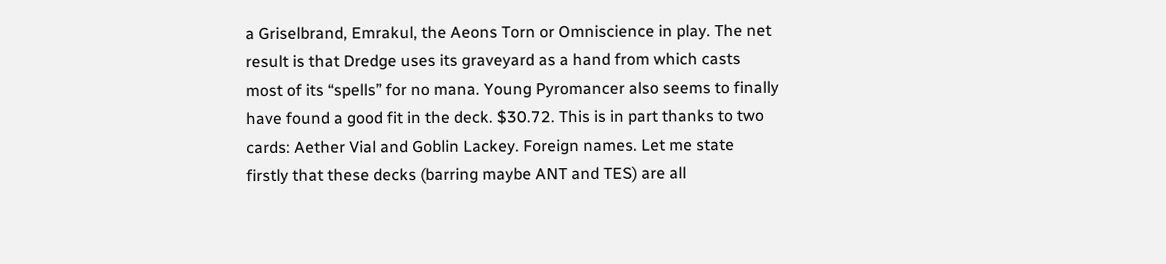a Griselbrand, Emrakul, the Aeons Torn or Omniscience in play. The net result is that Dredge uses its graveyard as a hand from which casts most of its “spells” for no mana. Young Pyromancer also seems to finally have found a good fit in the deck. $30.72. This is in part thanks to two cards: Aether Vial and Goblin Lackey. Foreign names. Let me state firstly that these decks (barring maybe ANT and TES) are all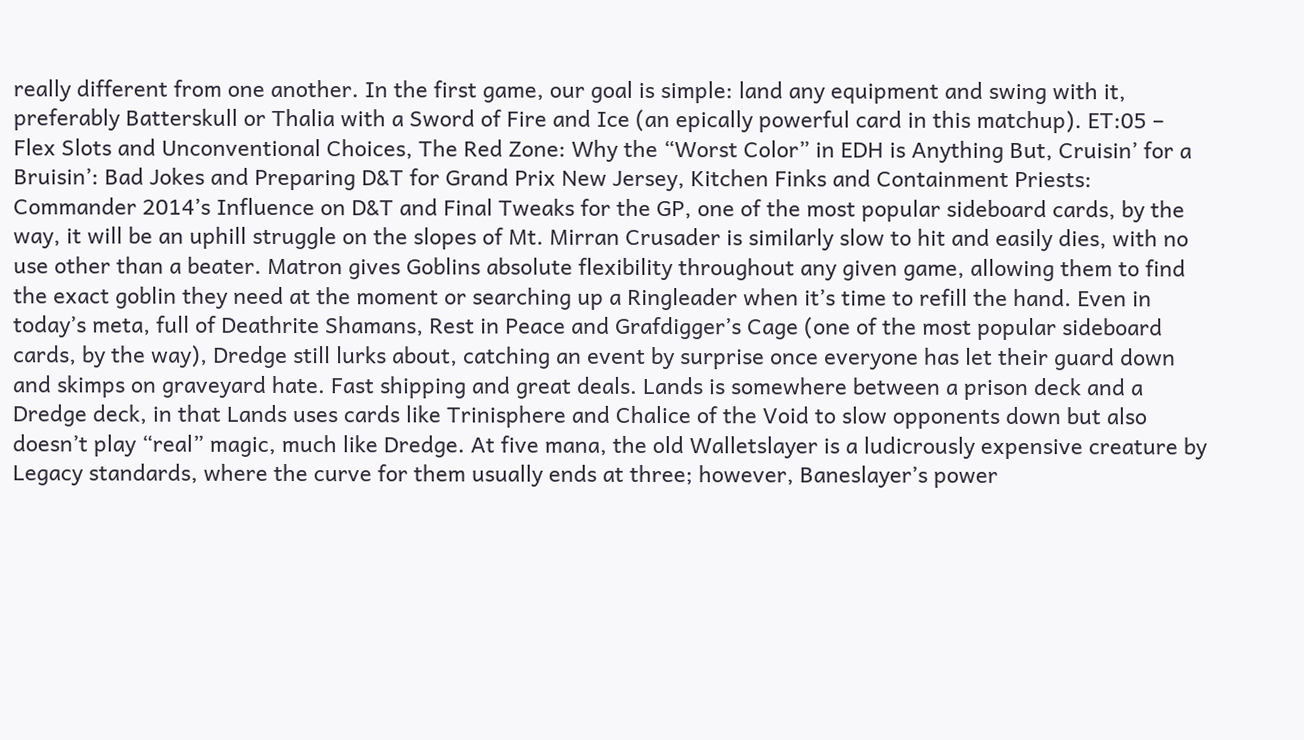really different from one another. In the first game, our goal is simple: land any equipment and swing with it, preferably Batterskull or Thalia with a Sword of Fire and Ice (an epically powerful card in this matchup). ET:05 – Flex Slots and Unconventional Choices, The Red Zone: Why the “Worst Color” in EDH is Anything But, Cruisin’ for a Bruisin’: Bad Jokes and Preparing D&T for Grand Prix New Jersey, Kitchen Finks and Containment Priests: Commander 2014’s Influence on D&T and Final Tweaks for the GP, one of the most popular sideboard cards, by the way, it will be an uphill struggle on the slopes of Mt. Mirran Crusader is similarly slow to hit and easily dies, with no use other than a beater. Matron gives Goblins absolute flexibility throughout any given game, allowing them to find the exact goblin they need at the moment or searching up a Ringleader when it’s time to refill the hand. Even in today’s meta, full of Deathrite Shamans, Rest in Peace and Grafdigger’s Cage (one of the most popular sideboard cards, by the way), Dredge still lurks about, catching an event by surprise once everyone has let their guard down and skimps on graveyard hate. Fast shipping and great deals. Lands is somewhere between a prison deck and a Dredge deck, in that Lands uses cards like Trinisphere and Chalice of the Void to slow opponents down but also doesn’t play “real” magic, much like Dredge. At five mana, the old Walletslayer is a ludicrously expensive creature by Legacy standards, where the curve for them usually ends at three; however, Baneslayer’s power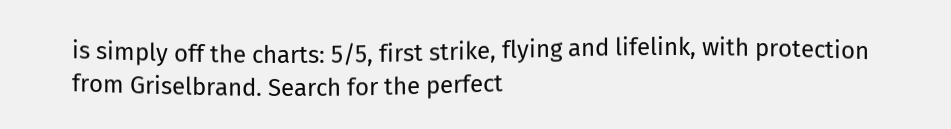is simply off the charts: 5/5, first strike, flying and lifelink, with protection from Griselbrand. Search for the perfect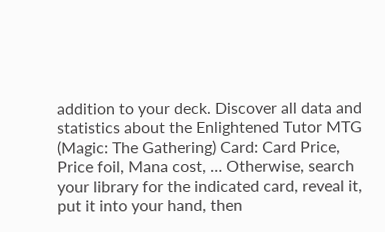addition to your deck. Discover all data and statistics about the Enlightened Tutor MTG (Magic: The Gathering) Card: Card Price, Price foil, Mana cost, … Otherwise, search your library for the indicated card, reveal it, put it into your hand, then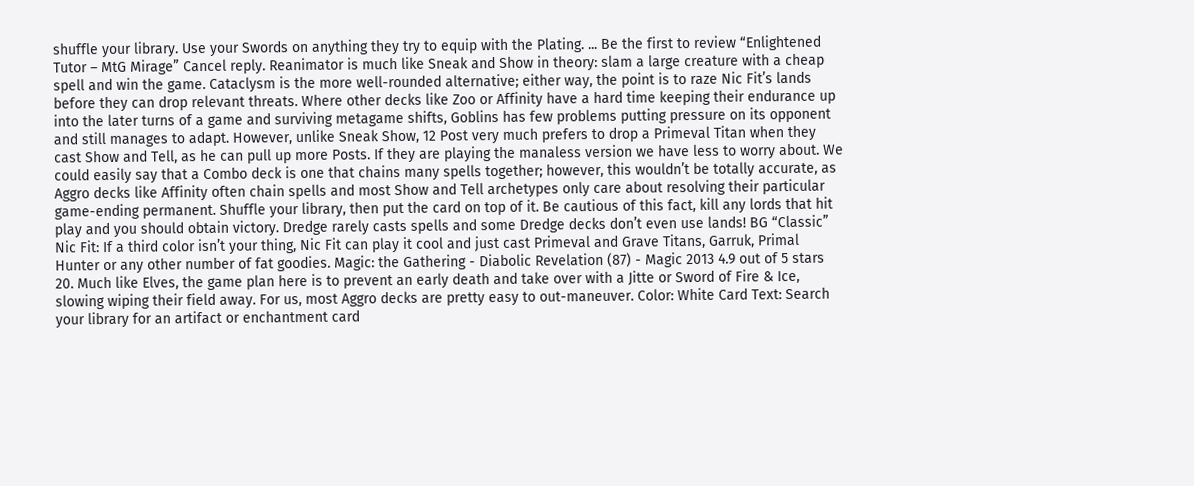shuffle your library. Use your Swords on anything they try to equip with the Plating. ... Be the first to review “Enlightened Tutor – MtG Mirage” Cancel reply. Reanimator is much like Sneak and Show in theory: slam a large creature with a cheap spell and win the game. Cataclysm is the more well-rounded alternative; either way, the point is to raze Nic Fit’s lands before they can drop relevant threats. Where other decks like Zoo or Affinity have a hard time keeping their endurance up into the later turns of a game and surviving metagame shifts, Goblins has few problems putting pressure on its opponent and still manages to adapt. However, unlike Sneak Show, 12 Post very much prefers to drop a Primeval Titan when they cast Show and Tell, as he can pull up more Posts. If they are playing the manaless version we have less to worry about. We could easily say that a Combo deck is one that chains many spells together; however, this wouldn’t be totally accurate, as Aggro decks like Affinity often chain spells and most Show and Tell archetypes only care about resolving their particular game-ending permanent. Shuffle your library, then put the card on top of it. Be cautious of this fact, kill any lords that hit play and you should obtain victory. Dredge rarely casts spells and some Dredge decks don’t even use lands! BG “Classic” Nic Fit: If a third color isn’t your thing, Nic Fit can play it cool and just cast Primeval and Grave Titans, Garruk, Primal Hunter or any other number of fat goodies. Magic: the Gathering - Diabolic Revelation (87) - Magic 2013 4.9 out of 5 stars 20. Much like Elves, the game plan here is to prevent an early death and take over with a Jitte or Sword of Fire & Ice, slowing wiping their field away. For us, most Aggro decks are pretty easy to out-maneuver. Color: White Card Text: Search your library for an artifact or enchantment card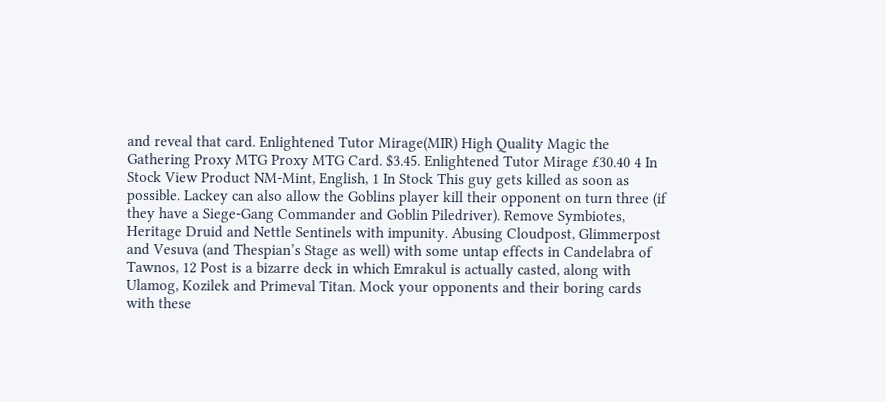and reveal that card. Enlightened Tutor Mirage(MIR) High Quality Magic the Gathering Proxy MTG Proxy MTG Card. $3.45. Enlightened Tutor Mirage £30.40 4 In Stock View Product NM-Mint, English, 1 In Stock This guy gets killed as soon as possible. Lackey can also allow the Goblins player kill their opponent on turn three (if they have a Siege-Gang Commander and Goblin Piledriver). Remove Symbiotes, Heritage Druid and Nettle Sentinels with impunity. Abusing Cloudpost, Glimmerpost and Vesuva (and Thespian’s Stage as well) with some untap effects in Candelabra of Tawnos, 12 Post is a bizarre deck in which Emrakul is actually casted, along with Ulamog, Kozilek and Primeval Titan. Mock your opponents and their boring cards with these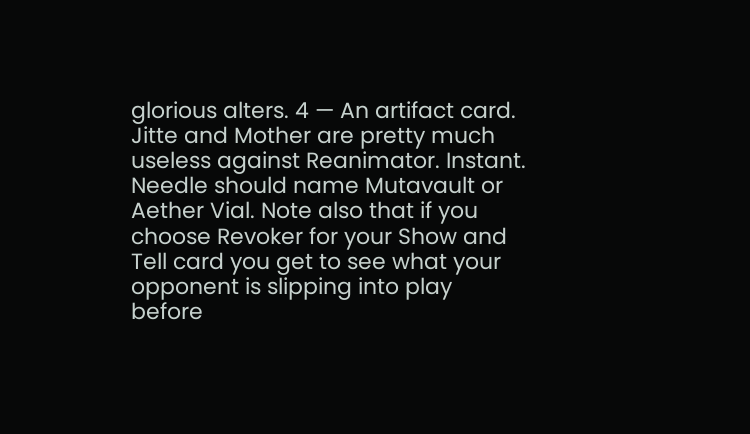glorious alters. 4 — An artifact card. Jitte and Mother are pretty much useless against Reanimator. Instant. Needle should name Mutavault or Aether Vial. Note also that if you choose Revoker for your Show and Tell card you get to see what your opponent is slipping into play before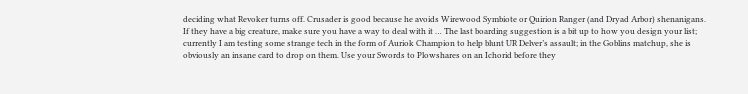deciding what Revoker turns off. Crusader is good because he avoids Wirewood Symbiote or Quirion Ranger (and Dryad Arbor) shenanigans. If they have a big creature, make sure you have a way to deal with it … The last boarding suggestion is a bit up to how you design your list; currently I am testing some strange tech in the form of Auriok Champion to help blunt UR Delver’s assault; in the Goblins matchup, she is obviously an insane card to drop on them. Use your Swords to Plowshares on an Ichorid before they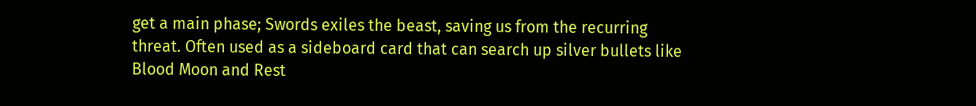get a main phase; Swords exiles the beast, saving us from the recurring threat. Often used as a sideboard card that can search up silver bullets like Blood Moon and Rest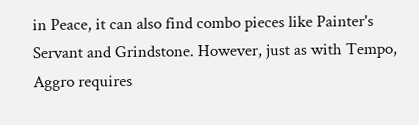in Peace, it can also find combo pieces like Painter's Servant and Grindstone. However, just as with Tempo, Aggro requires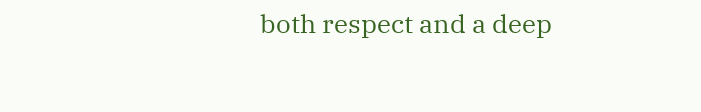both respect and a deep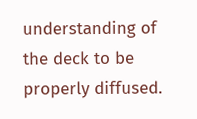understanding of the deck to be properly diffused.